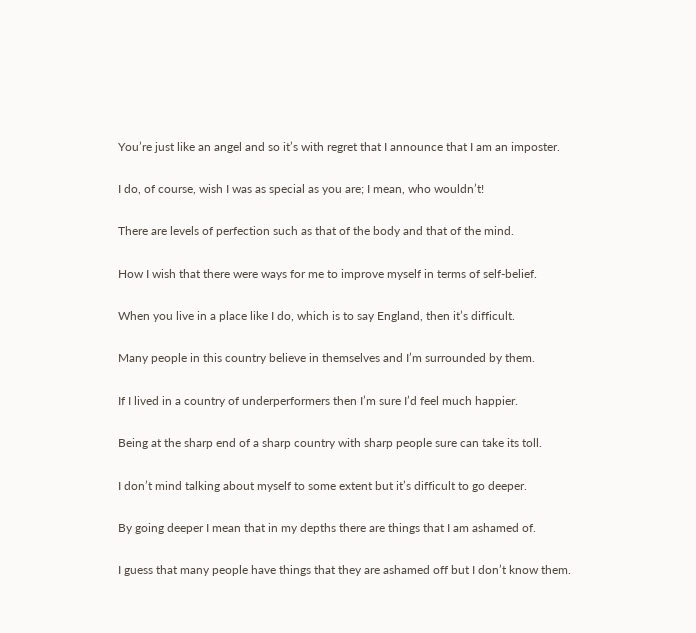You’re just like an angel and so it’s with regret that I announce that I am an imposter.

I do, of course, wish I was as special as you are; I mean, who wouldn’t!

There are levels of perfection such as that of the body and that of the mind.

How I wish that there were ways for me to improve myself in terms of self-belief.

When you live in a place like I do, which is to say England, then it’s difficult.

Many people in this country believe in themselves and I’m surrounded by them.

If I lived in a country of underperformers then I’m sure I’d feel much happier.

Being at the sharp end of a sharp country with sharp people sure can take its toll.

I don’t mind talking about myself to some extent but it’s difficult to go deeper.

By going deeper I mean that in my depths there are things that I am ashamed of.

I guess that many people have things that they are ashamed off but I don’t know them.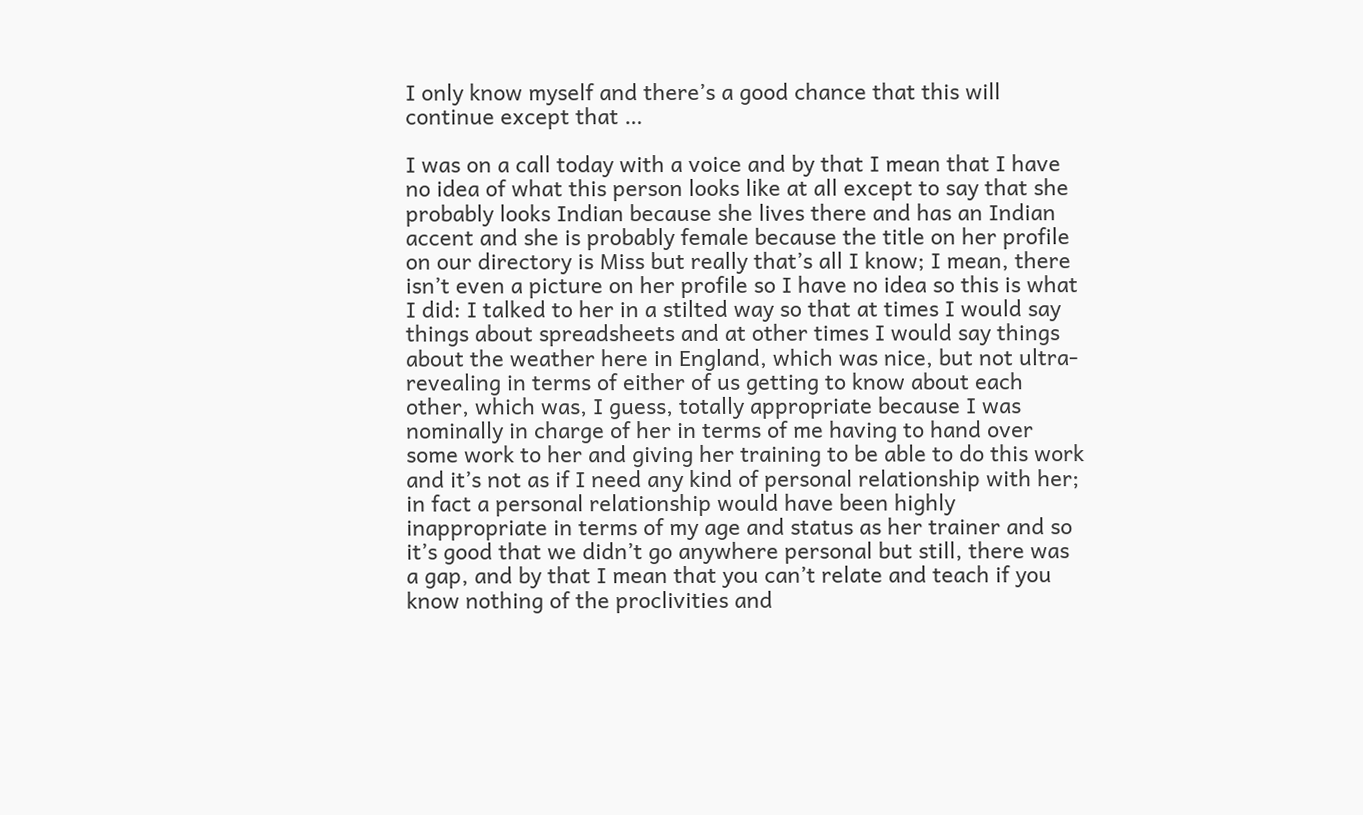I only know myself and there’s a good chance that this will continue except that …

I was on a call today with a voice and by that I mean that I have no idea of what this person looks like at all except to say that she probably looks Indian because she lives there and has an Indian accent and she is probably female because the title on her profile on our directory is Miss but really that’s all I know; I mean, there isn’t even a picture on her profile so I have no idea so this is what I did: I talked to her in a stilted way so that at times I would say things about spreadsheets and at other times I would say things about the weather here in England, which was nice, but not ultra-revealing in terms of either of us getting to know about each other, which was, I guess, totally appropriate because I was nominally in charge of her in terms of me having to hand over some work to her and giving her training to be able to do this work and it’s not as if I need any kind of personal relationship with her; in fact a personal relationship would have been highly inappropriate in terms of my age and status as her trainer and so it’s good that we didn’t go anywhere personal but still, there was a gap, and by that I mean that you can’t relate and teach if you know nothing of the proclivities and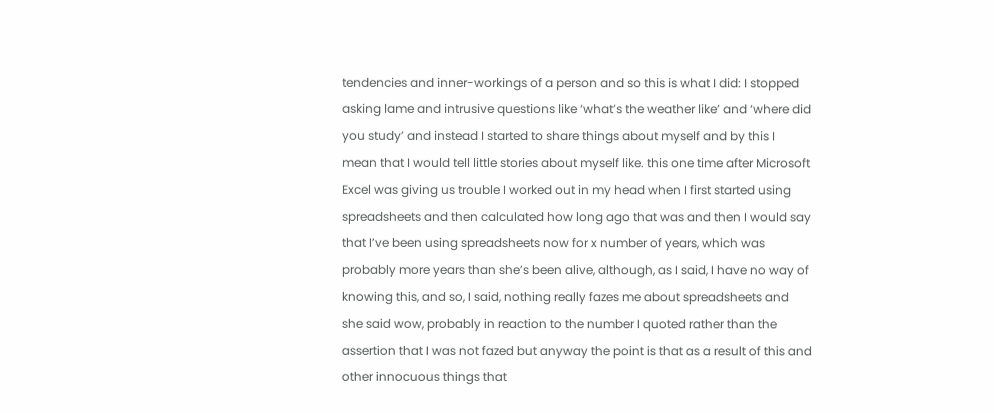tendencies and inner-workings of a person and so this is what I did: I stopped asking lame and intrusive questions like ‘what’s the weather like’ and ‘where did you study’ and instead I started to share things about myself and by this I mean that I would tell little stories about myself like. this one time after Microsoft Excel was giving us trouble I worked out in my head when I first started using spreadsheets and then calculated how long ago that was and then I would say that I’ve been using spreadsheets now for x number of years, which was probably more years than she’s been alive, although, as I said, I have no way of knowing this, and so, I said, nothing really fazes me about spreadsheets and she said wow, probably in reaction to the number I quoted rather than the assertion that I was not fazed but anyway the point is that as a result of this and other innocuous things that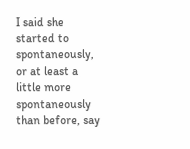I said she started to spontaneously, or at least a little more spontaneously than before, say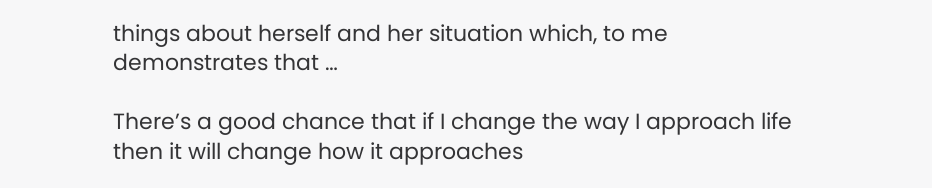things about herself and her situation which, to me demonstrates that …

There’s a good chance that if I change the way I approach life then it will change how it approaches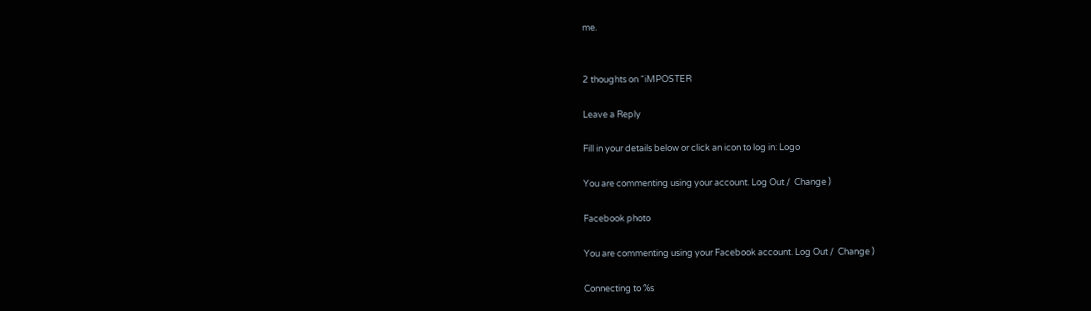me.


2 thoughts on “iMPOSTER

Leave a Reply

Fill in your details below or click an icon to log in: Logo

You are commenting using your account. Log Out /  Change )

Facebook photo

You are commenting using your Facebook account. Log Out /  Change )

Connecting to %s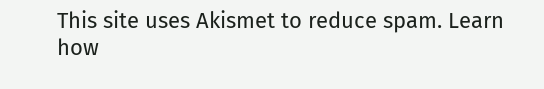This site uses Akismet to reduce spam. Learn how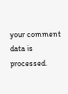your comment data is processed.